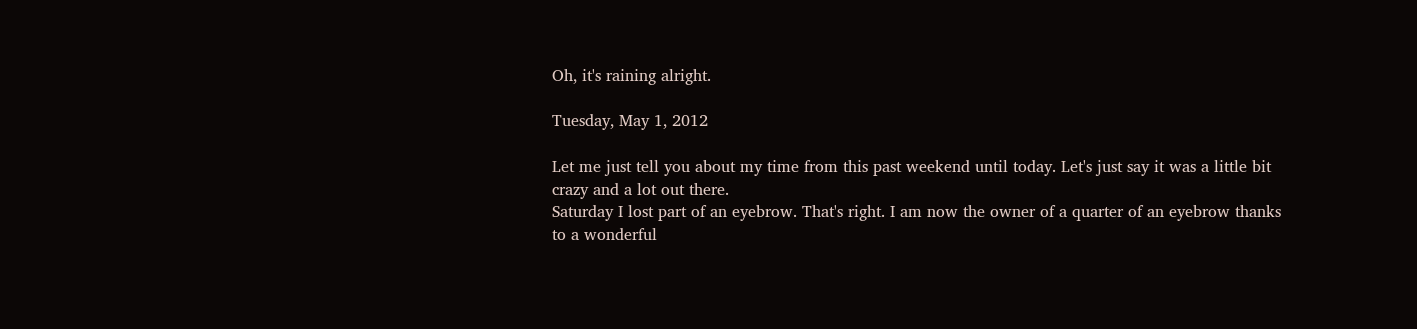Oh, it's raining alright.

Tuesday, May 1, 2012

Let me just tell you about my time from this past weekend until today. Let's just say it was a little bit crazy and a lot out there.
Saturday I lost part of an eyebrow. That's right. I am now the owner of a quarter of an eyebrow thanks to a wonderful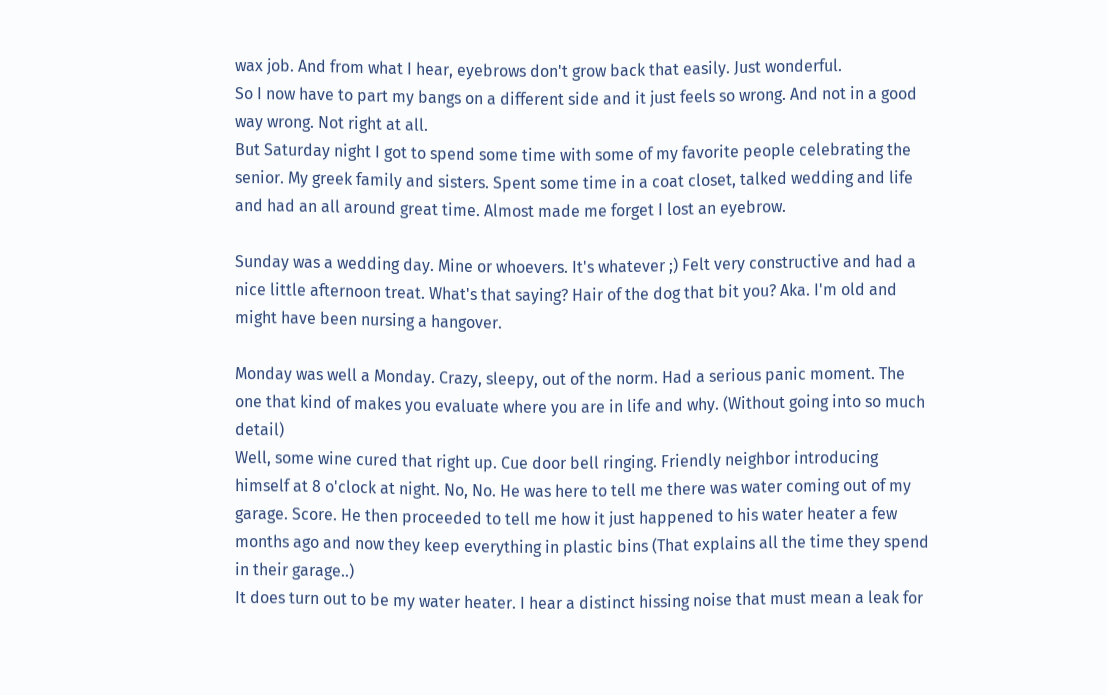wax job. And from what I hear, eyebrows don't grow back that easily. Just wonderful.
So I now have to part my bangs on a different side and it just feels so wrong. And not in a good way wrong. Not right at all.
But Saturday night I got to spend some time with some of my favorite people celebrating the senior. My greek family and sisters. Spent some time in a coat closet, talked wedding and life and had an all around great time. Almost made me forget I lost an eyebrow.

Sunday was a wedding day. Mine or whoevers. It's whatever ;) Felt very constructive and had a nice little afternoon treat. What's that saying? Hair of the dog that bit you? Aka. I'm old and might have been nursing a hangover.

Monday was well a Monday. Crazy, sleepy, out of the norm. Had a serious panic moment. The one that kind of makes you evaluate where you are in life and why. (Without going into so much detail)
Well, some wine cured that right up. Cue door bell ringing. Friendly neighbor introducing himself at 8 o'clock at night. No, No. He was here to tell me there was water coming out of my garage. Score. He then proceeded to tell me how it just happened to his water heater a few months ago and now they keep everything in plastic bins (That explains all the time they spend in their garage..)
It does turn out to be my water heater. I hear a distinct hissing noise that must mean a leak for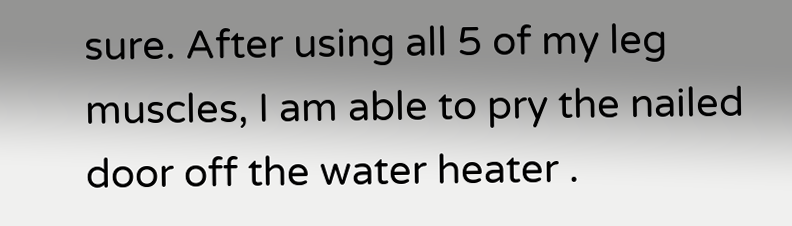sure. After using all 5 of my leg muscles, I am able to pry the nailed door off the water heater .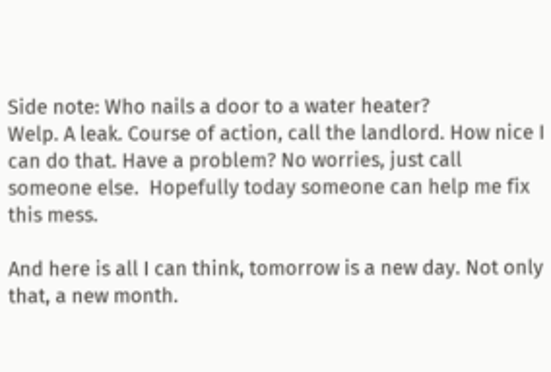Side note: Who nails a door to a water heater?
Welp. A leak. Course of action, call the landlord. How nice I can do that. Have a problem? No worries, just call someone else.  Hopefully today someone can help me fix this mess.

And here is all I can think, tomorrow is a new day. Not only that, a new month.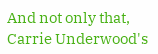And not only that, Carrie Underwood's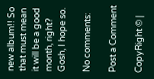new album!! So that must mean it will be a good month, right? Gosh, I hope so.

No comments:

Post a Comment

CopyRight © |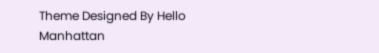Theme Designed By Hello Manhattan